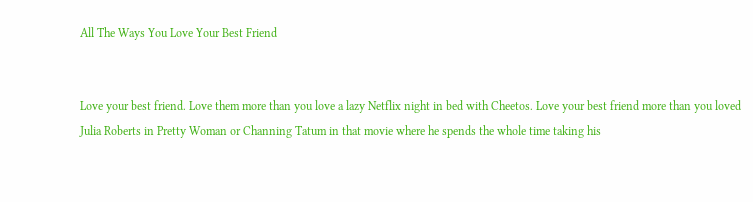All The Ways You Love Your Best Friend


Love your best friend. Love them more than you love a lazy Netflix night in bed with Cheetos. Love your best friend more than you loved Julia Roberts in Pretty Woman or Channing Tatum in that movie where he spends the whole time taking his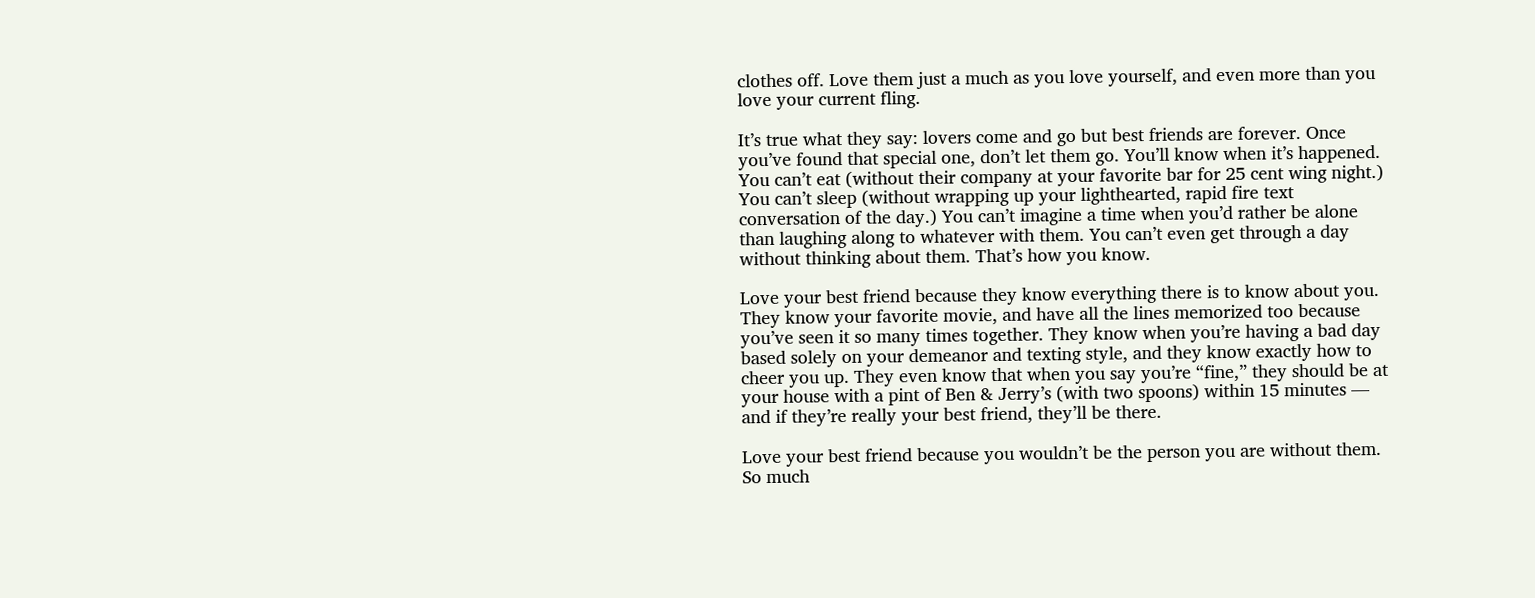clothes off. Love them just a much as you love yourself, and even more than you love your current fling.

It’s true what they say: lovers come and go but best friends are forever. Once you’ve found that special one, don’t let them go. You’ll know when it’s happened. You can’t eat (without their company at your favorite bar for 25 cent wing night.) You can’t sleep (without wrapping up your lighthearted, rapid fire text conversation of the day.) You can’t imagine a time when you’d rather be alone than laughing along to whatever with them. You can’t even get through a day without thinking about them. That’s how you know.

Love your best friend because they know everything there is to know about you. They know your favorite movie, and have all the lines memorized too because you’ve seen it so many times together. They know when you’re having a bad day based solely on your demeanor and texting style, and they know exactly how to cheer you up. They even know that when you say you’re “fine,” they should be at your house with a pint of Ben & Jerry’s (with two spoons) within 15 minutes — and if they’re really your best friend, they’ll be there.

Love your best friend because you wouldn’t be the person you are without them. So much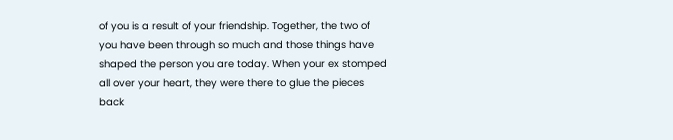of you is a result of your friendship. Together, the two of you have been through so much and those things have shaped the person you are today. When your ex stomped all over your heart, they were there to glue the pieces back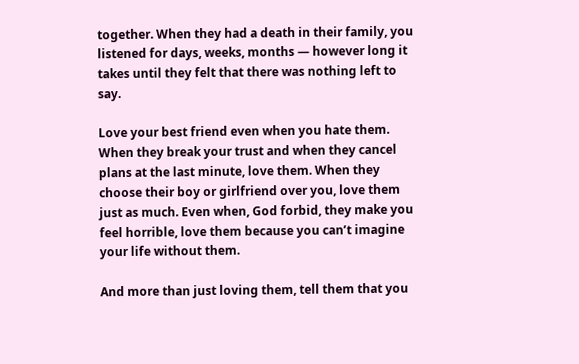together. When they had a death in their family, you listened for days, weeks, months — however long it takes until they felt that there was nothing left to say.

Love your best friend even when you hate them. When they break your trust and when they cancel plans at the last minute, love them. When they choose their boy or girlfriend over you, love them just as much. Even when, God forbid, they make you feel horrible, love them because you can’t imagine your life without them.

And more than just loving them, tell them that you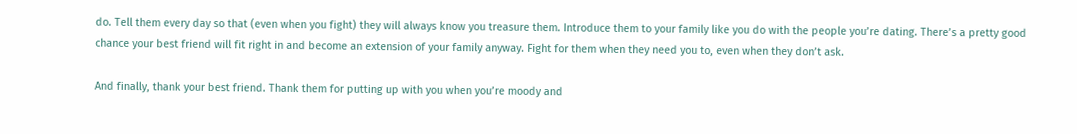do. Tell them every day so that (even when you fight) they will always know you treasure them. Introduce them to your family like you do with the people you’re dating. There’s a pretty good chance your best friend will fit right in and become an extension of your family anyway. Fight for them when they need you to, even when they don’t ask.

And finally, thank your best friend. Thank them for putting up with you when you’re moody and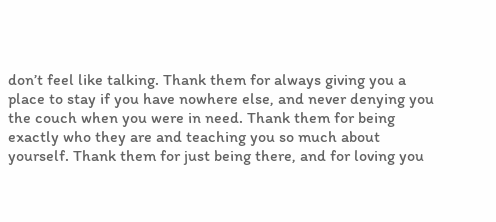don’t feel like talking. Thank them for always giving you a place to stay if you have nowhere else, and never denying you the couch when you were in need. Thank them for being exactly who they are and teaching you so much about yourself. Thank them for just being there, and for loving you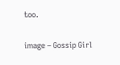too.

image – Gossip Girl